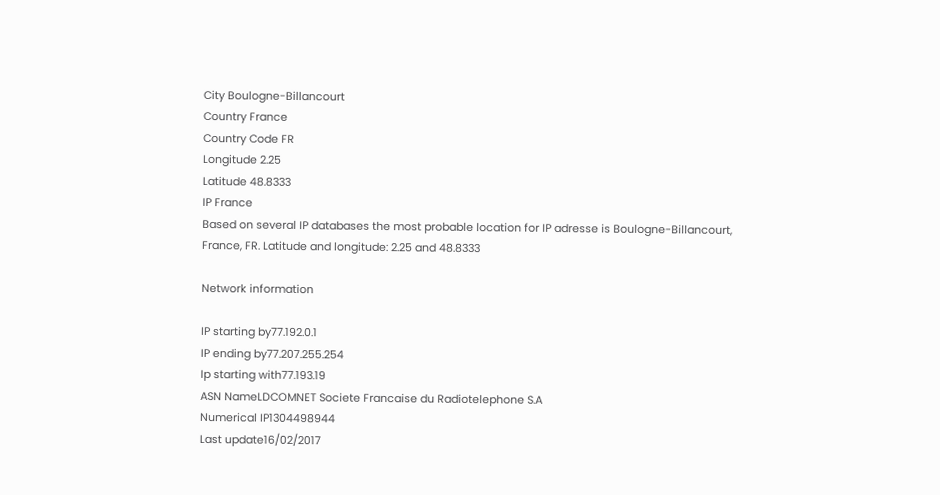City Boulogne-Billancourt
Country France
Country Code FR
Longitude 2.25
Latitude 48.8333
IP France
Based on several IP databases the most probable location for IP adresse is Boulogne-Billancourt, France, FR. Latitude and longitude: 2.25 and 48.8333

Network information

IP starting by77.192.0.1
IP ending by77.207.255.254
Ip starting with77.193.19
ASN NameLDCOMNET Societe Francaise du Radiotelephone S.A
Numerical IP1304498944
Last update16/02/2017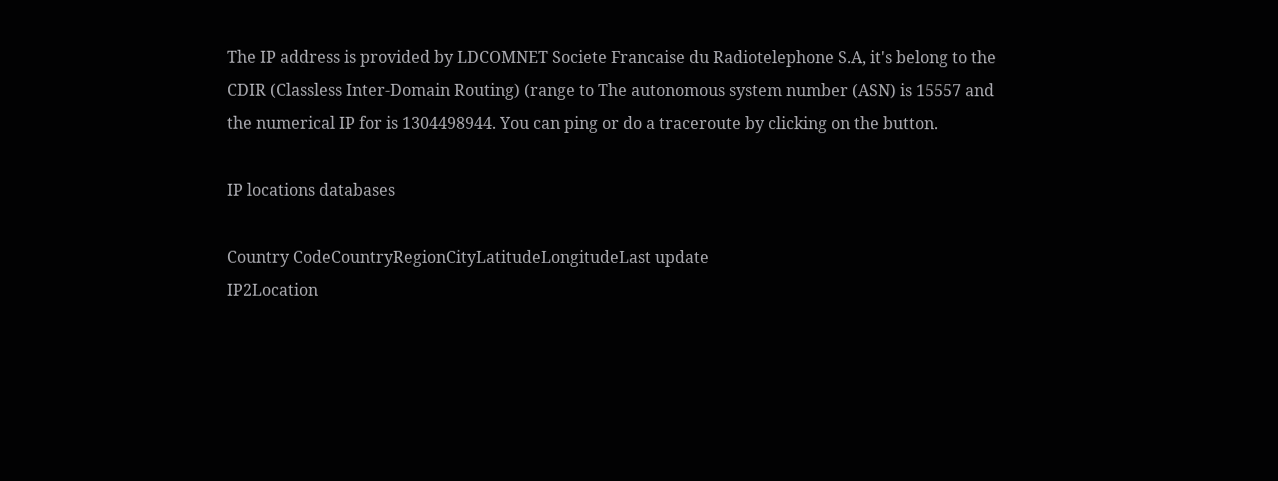The IP address is provided by LDCOMNET Societe Francaise du Radiotelephone S.A, it's belong to the CDIR (Classless Inter-Domain Routing) (range to The autonomous system number (ASN) is 15557 and the numerical IP for is 1304498944. You can ping or do a traceroute by clicking on the button.

IP locations databases

Country CodeCountryRegionCityLatitudeLongitudeLast update
IP2Location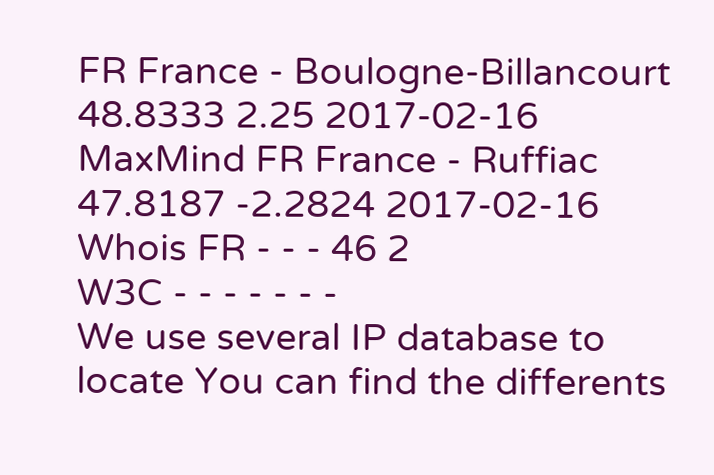FR France - Boulogne-Billancourt 48.8333 2.25 2017-02-16
MaxMind FR France - Ruffiac 47.8187 -2.2824 2017-02-16
Whois FR - - - 46 2
W3C - - - - - - -
We use several IP database to locate You can find the differents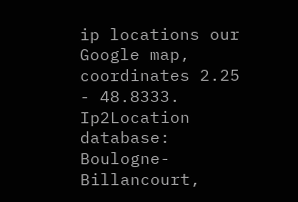ip locations our Google map, coordinates 2.25 - 48.8333.
Ip2Location database: Boulogne-Billancourt,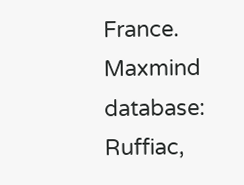France.
Maxmind database: Ruffiac,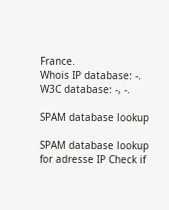France.
Whois IP database: -.
W3C database: -, -.

SPAM database lookup

SPAM database lookup for adresse IP Check if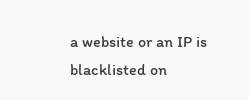a website or an IP is blacklisted on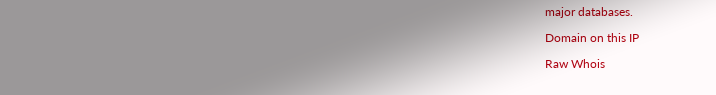major databases.

Domain on this IP

Raw Whois